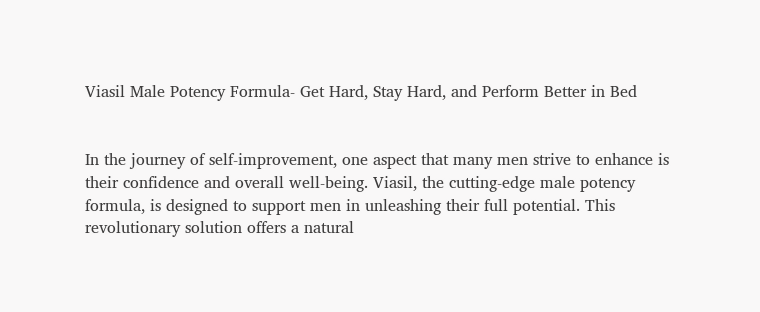Viasil Male Potency Formula- Get Hard, Stay Hard, and Perform Better in Bed


In the journey of self-improvement, one aspect that many men strive to enhance is their confidence and overall well-being. Viasil, the cutting-edge male potency formula, is designed to support men in unleashing their full potential. This revolutionary solution offers a natural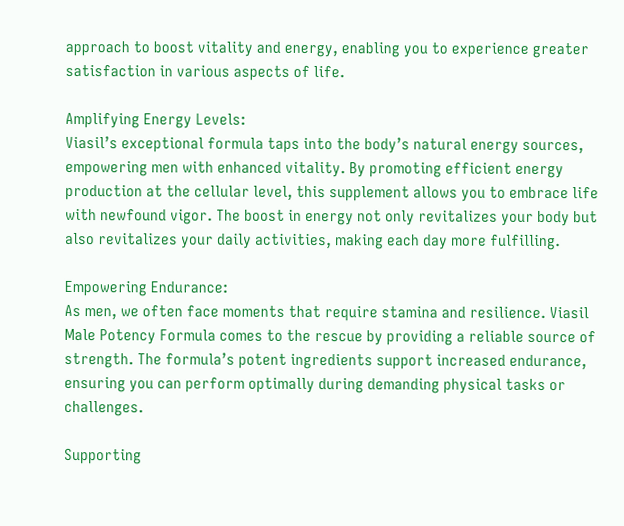approach to boost vitality and energy, enabling you to experience greater satisfaction in various aspects of life.

Amplifying Energy Levels:
Viasil’s exceptional formula taps into the body’s natural energy sources, empowering men with enhanced vitality. By promoting efficient energy production at the cellular level, this supplement allows you to embrace life with newfound vigor. The boost in energy not only revitalizes your body but also revitalizes your daily activities, making each day more fulfilling.

Empowering Endurance:
As men, we often face moments that require stamina and resilience. Viasil Male Potency Formula comes to the rescue by providing a reliable source of strength. The formula’s potent ingredients support increased endurance, ensuring you can perform optimally during demanding physical tasks or challenges.

Supporting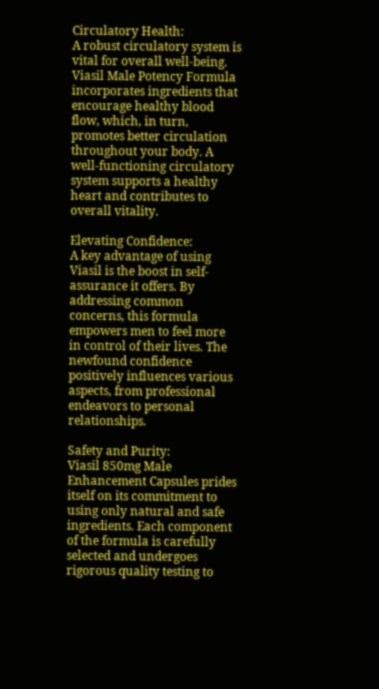Circulatory Health:
A robust circulatory system is vital for overall well-being. Viasil Male Potency Formula incorporates ingredients that encourage healthy blood flow, which, in turn, promotes better circulation throughout your body. A well-functioning circulatory system supports a healthy heart and contributes to overall vitality.

Elevating Confidence:
A key advantage of using Viasil is the boost in self-assurance it offers. By addressing common concerns, this formula empowers men to feel more in control of their lives. The newfound confidence positively influences various aspects, from professional endeavors to personal relationships.

Safety and Purity:
Viasil 850mg Male Enhancement Capsules prides itself on its commitment to using only natural and safe ingredients. Each component of the formula is carefully selected and undergoes rigorous quality testing to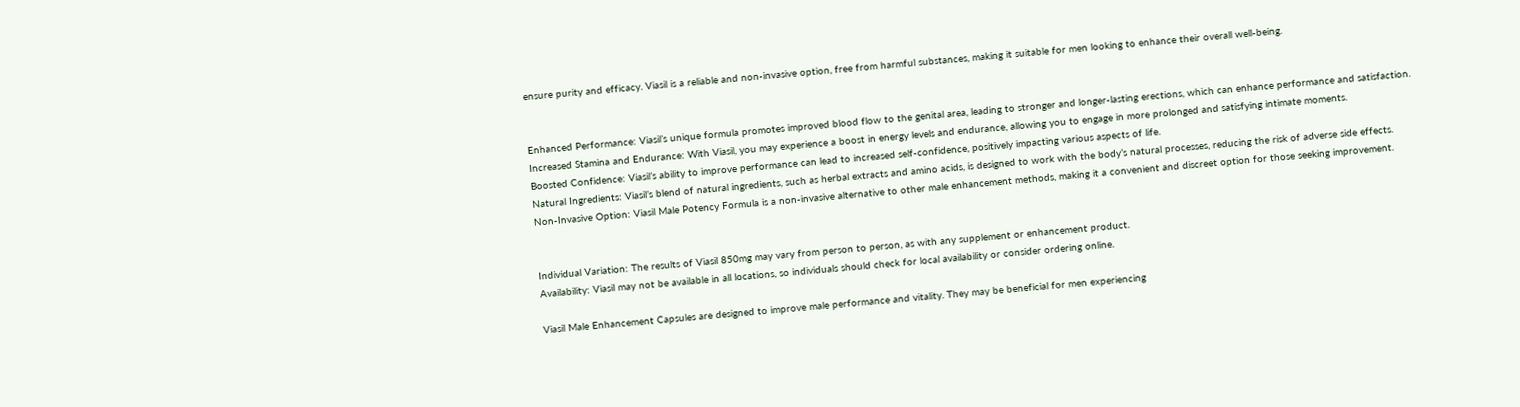ensure purity and efficacy. Viasil is a reliable and non-invasive option, free from harmful substances, making it suitable for men looking to enhance their overall well-being.


Enhanced Performance: Viasil’s unique formula promotes improved blood flow to the genital area, leading to stronger and longer-lasting erections, which can enhance performance and satisfaction.
Increased Stamina and Endurance: With Viasil, you may experience a boost in energy levels and endurance, allowing you to engage in more prolonged and satisfying intimate moments.
Boosted Confidence: Viasil’s ability to improve performance can lead to increased self-confidence, positively impacting various aspects of life.
Natural Ingredients: Viasil’s blend of natural ingredients, such as herbal extracts and amino acids, is designed to work with the body’s natural processes, reducing the risk of adverse side effects.
Non-Invasive Option: Viasil Male Potency Formula is a non-invasive alternative to other male enhancement methods, making it a convenient and discreet option for those seeking improvement.


Individual Variation: The results of Viasil 850mg may vary from person to person, as with any supplement or enhancement product.
Availability: Viasil may not be available in all locations, so individuals should check for local availability or consider ordering online.

Viasil Male Enhancement Capsules are designed to improve male performance and vitality. They may be beneficial for men experiencing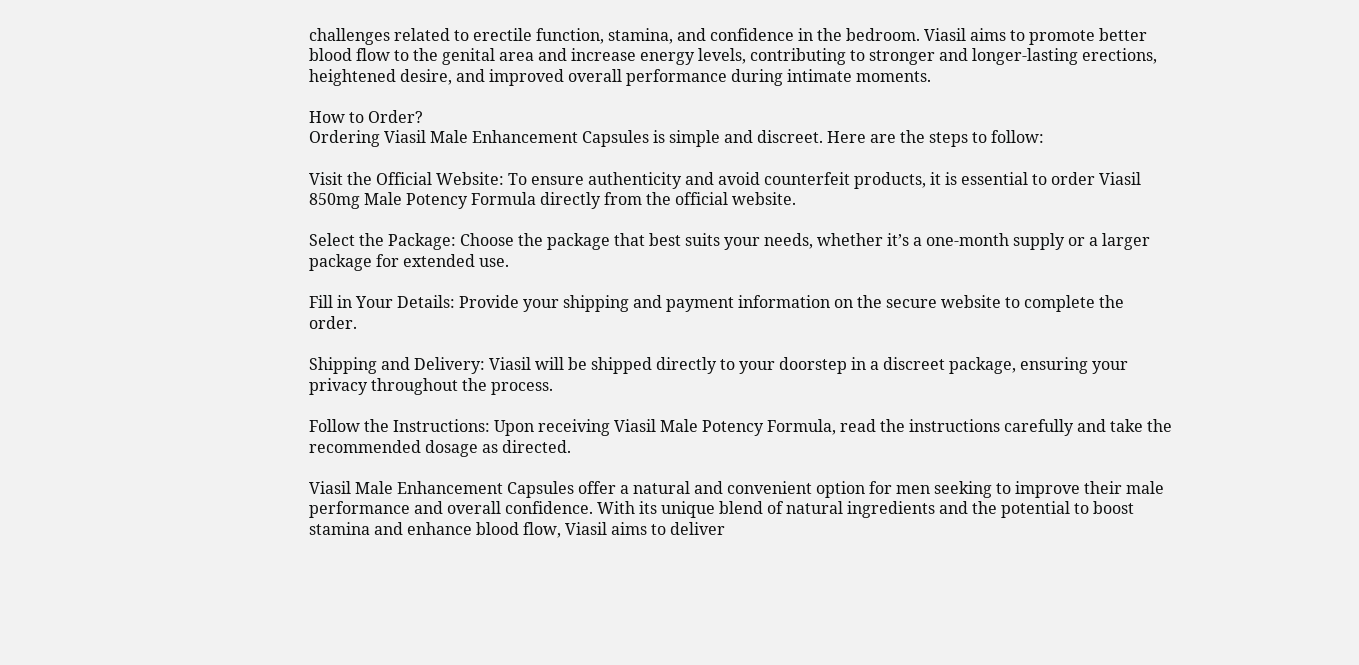challenges related to erectile function, stamina, and confidence in the bedroom. Viasil aims to promote better blood flow to the genital area and increase energy levels, contributing to stronger and longer-lasting erections, heightened desire, and improved overall performance during intimate moments.

How to Order?
Ordering Viasil Male Enhancement Capsules is simple and discreet. Here are the steps to follow:

Visit the Official Website: To ensure authenticity and avoid counterfeit products, it is essential to order Viasil 850mg Male Potency Formula directly from the official website.

Select the Package: Choose the package that best suits your needs, whether it’s a one-month supply or a larger package for extended use.

Fill in Your Details: Provide your shipping and payment information on the secure website to complete the order.

Shipping and Delivery: Viasil will be shipped directly to your doorstep in a discreet package, ensuring your privacy throughout the process.

Follow the Instructions: Upon receiving Viasil Male Potency Formula, read the instructions carefully and take the recommended dosage as directed.

Viasil Male Enhancement Capsules offer a natural and convenient option for men seeking to improve their male performance and overall confidence. With its unique blend of natural ingredients and the potential to boost stamina and enhance blood flow, Viasil aims to deliver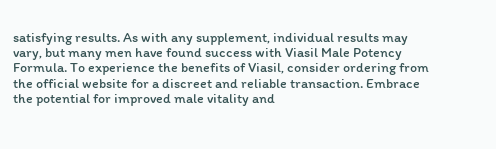satisfying results. As with any supplement, individual results may vary, but many men have found success with Viasil Male Potency Formula. To experience the benefits of Viasil, consider ordering from the official website for a discreet and reliable transaction. Embrace the potential for improved male vitality and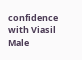confidence with Viasil Male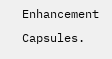Enhancement Capsules.